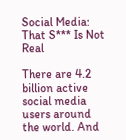Social Media: That S*** Is Not Real

There are 4.2 billion active social media users around the world. And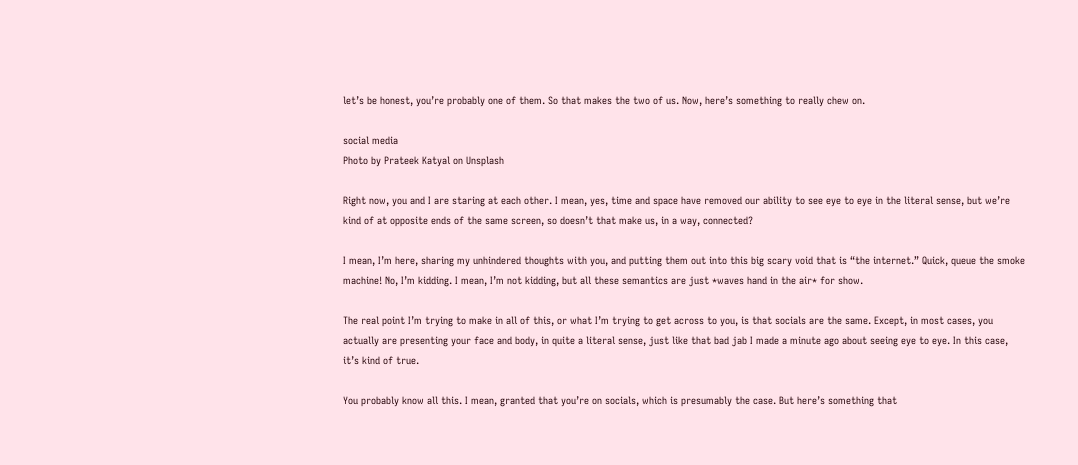let’s be honest, you’re probably one of them. So that makes the two of us. Now, here’s something to really chew on.

social media
Photo by Prateek Katyal on Unsplash

Right now, you and I are staring at each other. I mean, yes, time and space have removed our ability to see eye to eye in the literal sense, but we’re kind of at opposite ends of the same screen, so doesn’t that make us, in a way, connected?

I mean, I’m here, sharing my unhindered thoughts with you, and putting them out into this big scary void that is “the internet.” Quick, queue the smoke machine! No, I’m kidding. I mean, I’m not kidding, but all these semantics are just *waves hand in the air* for show.

The real point I’m trying to make in all of this, or what I’m trying to get across to you, is that socials are the same. Except, in most cases, you actually are presenting your face and body, in quite a literal sense, just like that bad jab I made a minute ago about seeing eye to eye. In this case, it’s kind of true.

You probably know all this. I mean, granted that you’re on socials, which is presumably the case. But here’s something that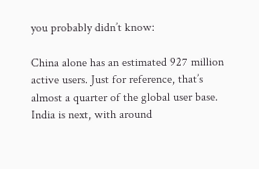you probably didn’t know:

China alone has an estimated 927 million active users. Just for reference, that’s almost a quarter of the global user base. India is next, with around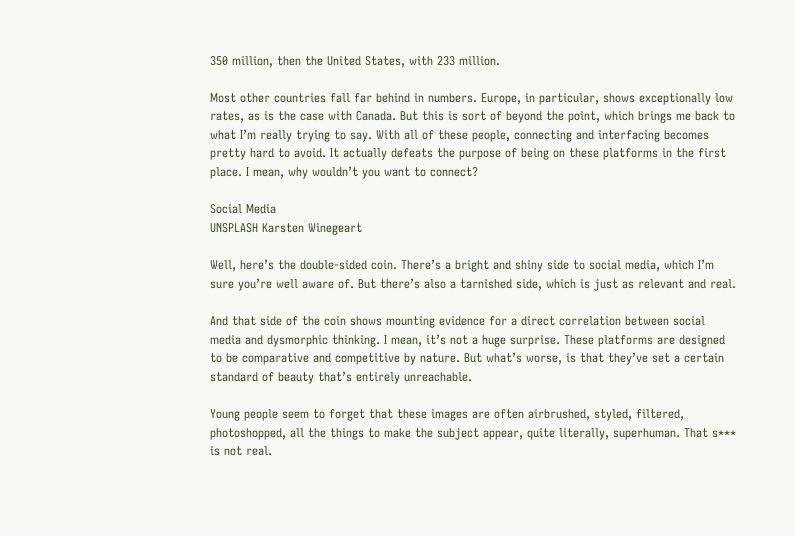350 million, then the United States, with 233 million.

Most other countries fall far behind in numbers. Europe, in particular, shows exceptionally low rates, as is the case with Canada. But this is sort of beyond the point, which brings me back to what I’m really trying to say. With all of these people, connecting and interfacing becomes pretty hard to avoid. It actually defeats the purpose of being on these platforms in the first place. I mean, why wouldn’t you want to connect?

Social Media
UNSPLASH Karsten Winegeart

Well, here’s the double-sided coin. There’s a bright and shiny side to social media, which I’m sure you’re well aware of. But there’s also a tarnished side, which is just as relevant and real.

And that side of the coin shows mounting evidence for a direct correlation between social media and dysmorphic thinking. I mean, it’s not a huge surprise. These platforms are designed to be comparative and competitive by nature. But what’s worse, is that they’ve set a certain standard of beauty that’s entirely unreachable.

Young people seem to forget that these images are often airbrushed, styled, filtered, photoshopped, all the things to make the subject appear, quite literally, superhuman. That s*** is not real.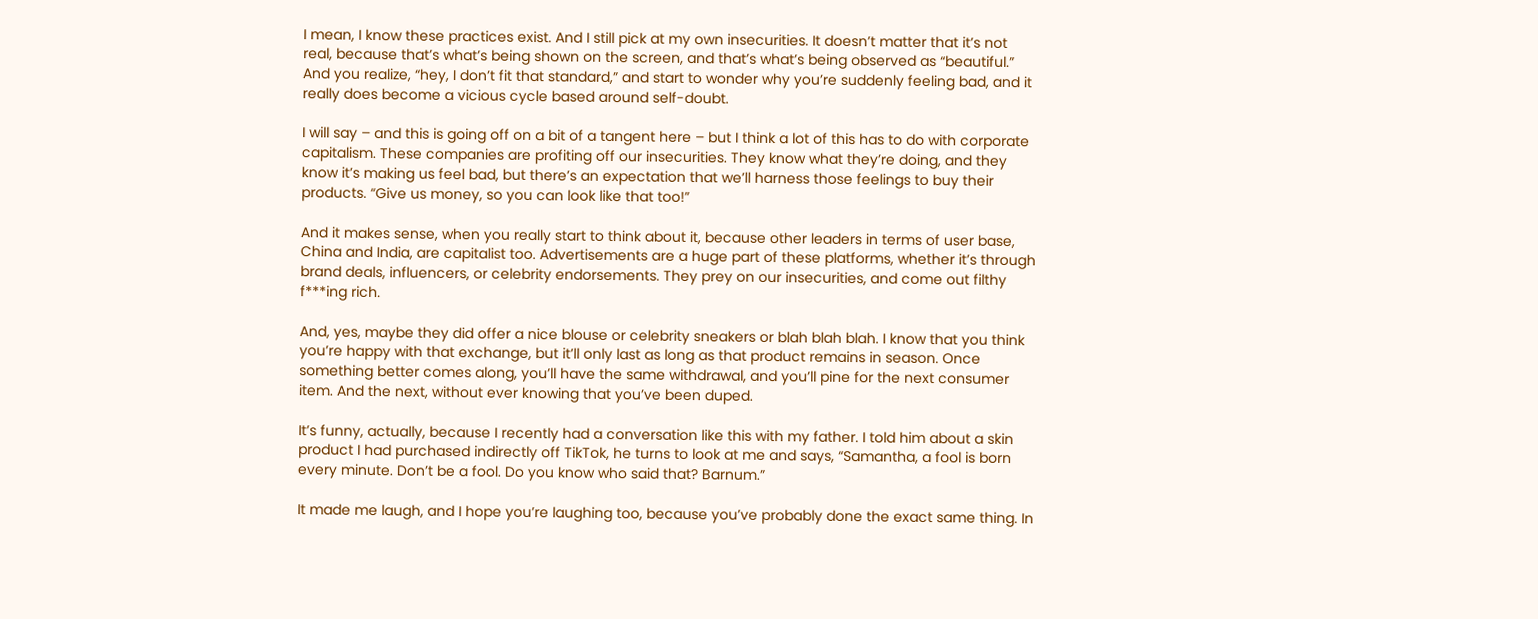I mean, I know these practices exist. And I still pick at my own insecurities. It doesn’t matter that it’s not real, because that’s what’s being shown on the screen, and that’s what’s being observed as “beautiful.” And you realize, “hey, I don’t fit that standard,” and start to wonder why you’re suddenly feeling bad, and it really does become a vicious cycle based around self-doubt.

I will say – and this is going off on a bit of a tangent here – but I think a lot of this has to do with corporate capitalism. These companies are profiting off our insecurities. They know what they’re doing, and they know it’s making us feel bad, but there’s an expectation that we’ll harness those feelings to buy their products. “Give us money, so you can look like that too!”

And it makes sense, when you really start to think about it, because other leaders in terms of user base, China and India, are capitalist too. Advertisements are a huge part of these platforms, whether it’s through brand deals, influencers, or celebrity endorsements. They prey on our insecurities, and come out filthy f***ing rich.

And, yes, maybe they did offer a nice blouse or celebrity sneakers or blah blah blah. I know that you think you’re happy with that exchange, but it’ll only last as long as that product remains in season. Once something better comes along, you’ll have the same withdrawal, and you’ll pine for the next consumer item. And the next, without ever knowing that you’ve been duped.

It’s funny, actually, because I recently had a conversation like this with my father. I told him about a skin product I had purchased indirectly off TikTok, he turns to look at me and says, “Samantha, a fool is born every minute. Don’t be a fool. Do you know who said that? Barnum.”

It made me laugh, and I hope you’re laughing too, because you’ve probably done the exact same thing. In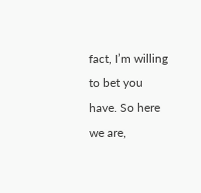fact, I’m willing to bet you have. So here we are,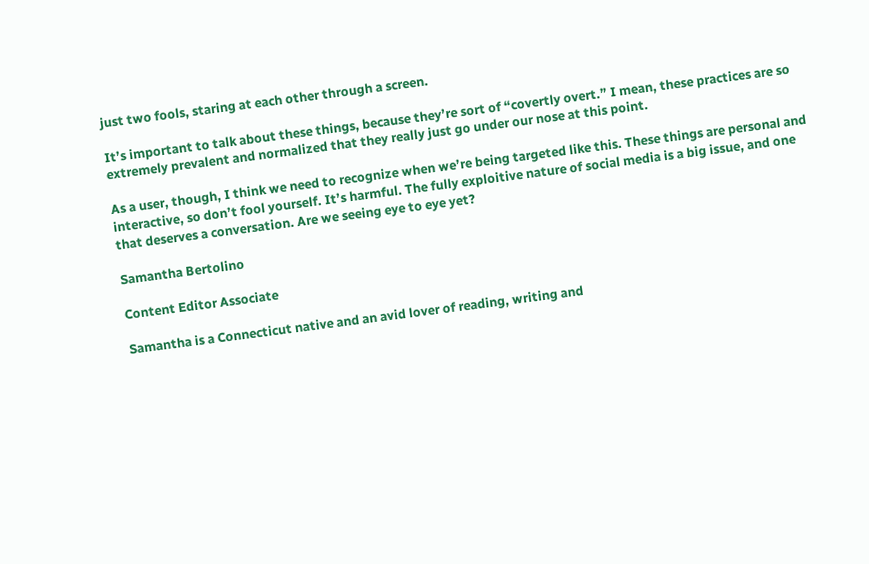just two fools, staring at each other through a screen.

It’s important to talk about these things, because they’re sort of “covertly overt.” I mean, these practices are so extremely prevalent and normalized that they really just go under our nose at this point.

As a user, though, I think we need to recognize when we’re being targeted like this. These things are personal and interactive, so don’t fool yourself. It’s harmful. The fully exploitive nature of social media is a big issue, and one that deserves a conversation. Are we seeing eye to eye yet?

Samantha Bertolino

Content Editor Associate

Samantha is a Connecticut native and an avid lover of reading, writing and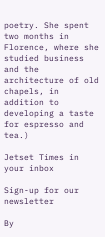poetry. She spent two months in Florence, where she studied business and the architecture of old chapels, in addition to developing a taste for espresso and tea.)

Jetset Times in your inbox

Sign-up for our newsletter

By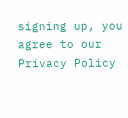signing up, you agree to our Privacy Policy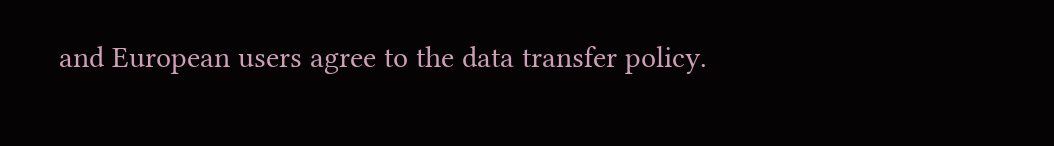and European users agree to the data transfer policy.